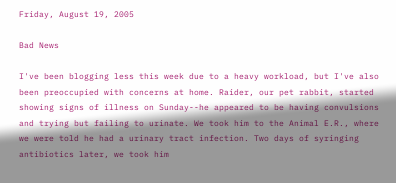Friday, August 19, 2005

Bad News

I've been blogging less this week due to a heavy workload, but I've also been preoccupied with concerns at home. Raider, our pet rabbit, started showing signs of illness on Sunday--he appeared to be having convulsions and trying but failing to urinate. We took him to the Animal E.R., where we were told he had a urinary tract infection. Two days of syringing antibiotics later, we took him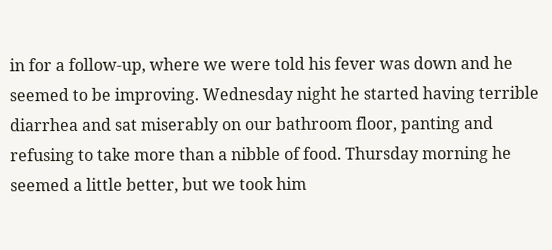in for a follow-up, where we were told his fever was down and he seemed to be improving. Wednesday night he started having terrible diarrhea and sat miserably on our bathroom floor, panting and refusing to take more than a nibble of food. Thursday morning he seemed a little better, but we took him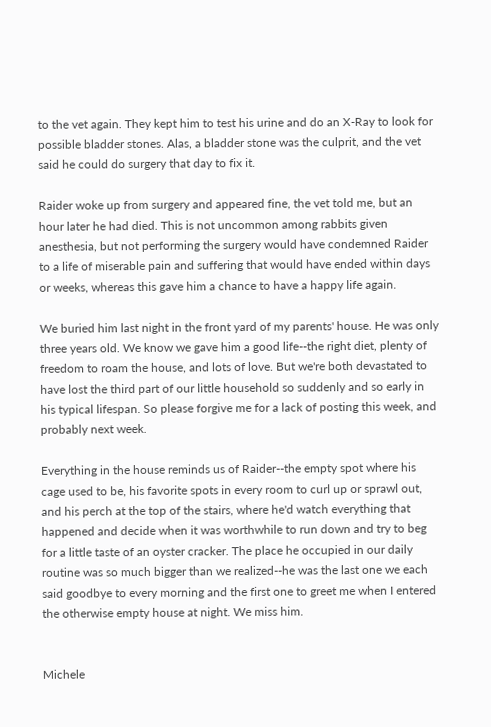to the vet again. They kept him to test his urine and do an X-Ray to look for possible bladder stones. Alas, a bladder stone was the culprit, and the vet said he could do surgery that day to fix it.

Raider woke up from surgery and appeared fine, the vet told me, but an hour later he had died. This is not uncommon among rabbits given anesthesia, but not performing the surgery would have condemned Raider to a life of miserable pain and suffering that would have ended within days or weeks, whereas this gave him a chance to have a happy life again.

We buried him last night in the front yard of my parents' house. He was only three years old. We know we gave him a good life--the right diet, plenty of freedom to roam the house, and lots of love. But we're both devastated to have lost the third part of our little household so suddenly and so early in his typical lifespan. So please forgive me for a lack of posting this week, and probably next week.

Everything in the house reminds us of Raider--the empty spot where his cage used to be, his favorite spots in every room to curl up or sprawl out, and his perch at the top of the stairs, where he'd watch everything that happened and decide when it was worthwhile to run down and try to beg for a little taste of an oyster cracker. The place he occupied in our daily routine was so much bigger than we realized--he was the last one we each said goodbye to every morning and the first one to greet me when I entered the otherwise empty house at night. We miss him.


Michele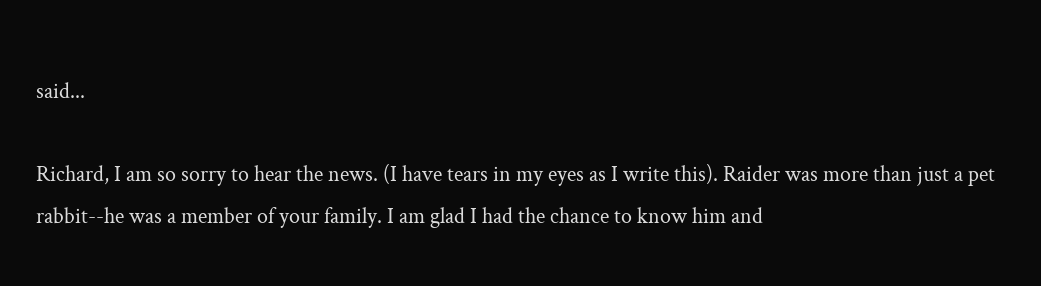said...

Richard, I am so sorry to hear the news. (I have tears in my eyes as I write this). Raider was more than just a pet rabbit--he was a member of your family. I am glad I had the chance to know him and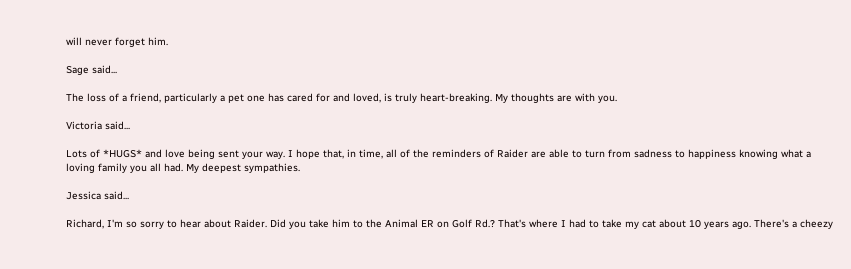will never forget him.

Sage said...

The loss of a friend, particularly a pet one has cared for and loved, is truly heart-breaking. My thoughts are with you.

Victoria said...

Lots of *HUGS* and love being sent your way. I hope that, in time, all of the reminders of Raider are able to turn from sadness to happiness knowing what a loving family you all had. My deepest sympathies.

Jessica said...

Richard, I'm so sorry to hear about Raider. Did you take him to the Animal ER on Golf Rd.? That's where I had to take my cat about 10 years ago. There's a cheezy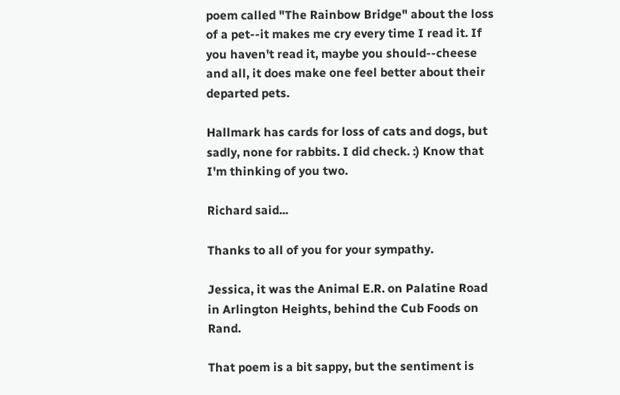poem called "The Rainbow Bridge" about the loss of a pet--it makes me cry every time I read it. If you haven't read it, maybe you should--cheese and all, it does make one feel better about their departed pets.

Hallmark has cards for loss of cats and dogs, but sadly, none for rabbits. I did check. :) Know that I'm thinking of you two.

Richard said...

Thanks to all of you for your sympathy.

Jessica, it was the Animal E.R. on Palatine Road in Arlington Heights, behind the Cub Foods on Rand.

That poem is a bit sappy, but the sentiment is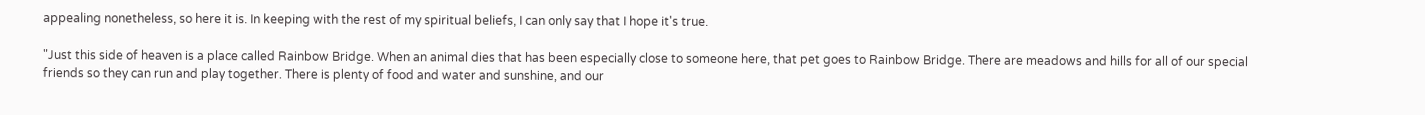appealing nonetheless, so here it is. In keeping with the rest of my spiritual beliefs, I can only say that I hope it's true.

"Just this side of heaven is a place called Rainbow Bridge. When an animal dies that has been especially close to someone here, that pet goes to Rainbow Bridge. There are meadows and hills for all of our special friends so they can run and play together. There is plenty of food and water and sunshine, and our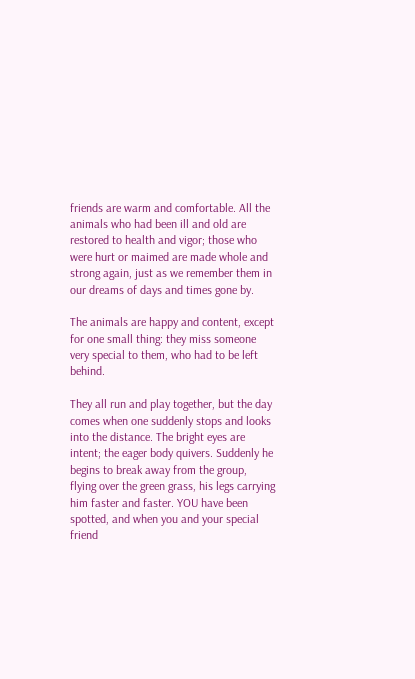friends are warm and comfortable. All the animals who had been ill and old are restored to health and vigor; those who were hurt or maimed are made whole and strong again, just as we remember them in our dreams of days and times gone by.

The animals are happy and content, except for one small thing: they miss someone very special to them, who had to be left behind.

They all run and play together, but the day comes when one suddenly stops and looks into the distance. The bright eyes are intent; the eager body quivers. Suddenly he begins to break away from the group, flying over the green grass, his legs carrying him faster and faster. YOU have been spotted, and when you and your special friend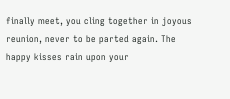finally meet, you cling together in joyous reunion, never to be parted again. The happy kisses rain upon your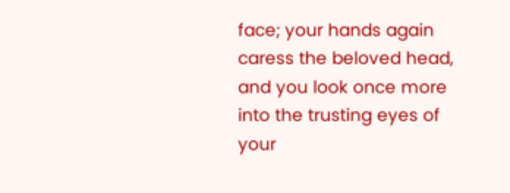face; your hands again caress the beloved head, and you look once more into the trusting eyes of your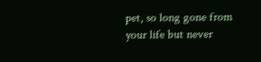pet, so long gone from your life but never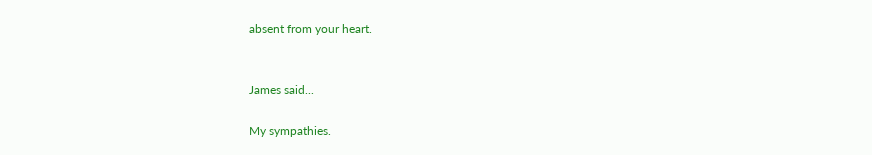absent from your heart.


James said...

My sympathies.